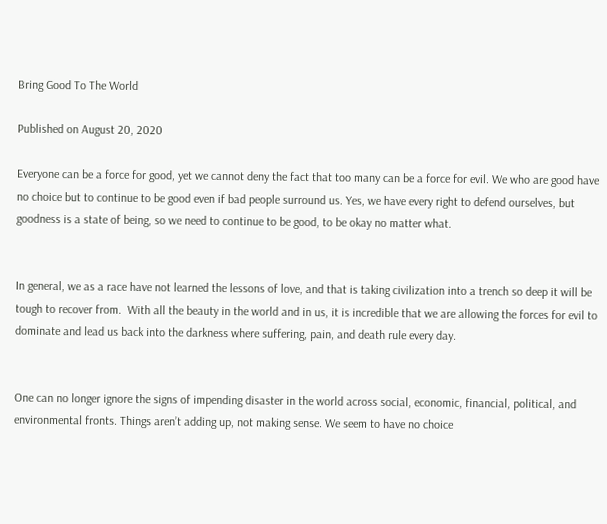Bring Good To The World

Published on August 20, 2020

Everyone can be a force for good, yet we cannot deny the fact that too many can be a force for evil. We who are good have no choice but to continue to be good even if bad people surround us. Yes, we have every right to defend ourselves, but goodness is a state of being, so we need to continue to be good, to be okay no matter what.


In general, we as a race have not learned the lessons of love, and that is taking civilization into a trench so deep it will be tough to recover from.  With all the beauty in the world and in us, it is incredible that we are allowing the forces for evil to dominate and lead us back into the darkness where suffering, pain, and death rule every day.


One can no longer ignore the signs of impending disaster in the world across social, economic, financial, political, and environmental fronts. Things aren’t adding up, not making sense. We seem to have no choice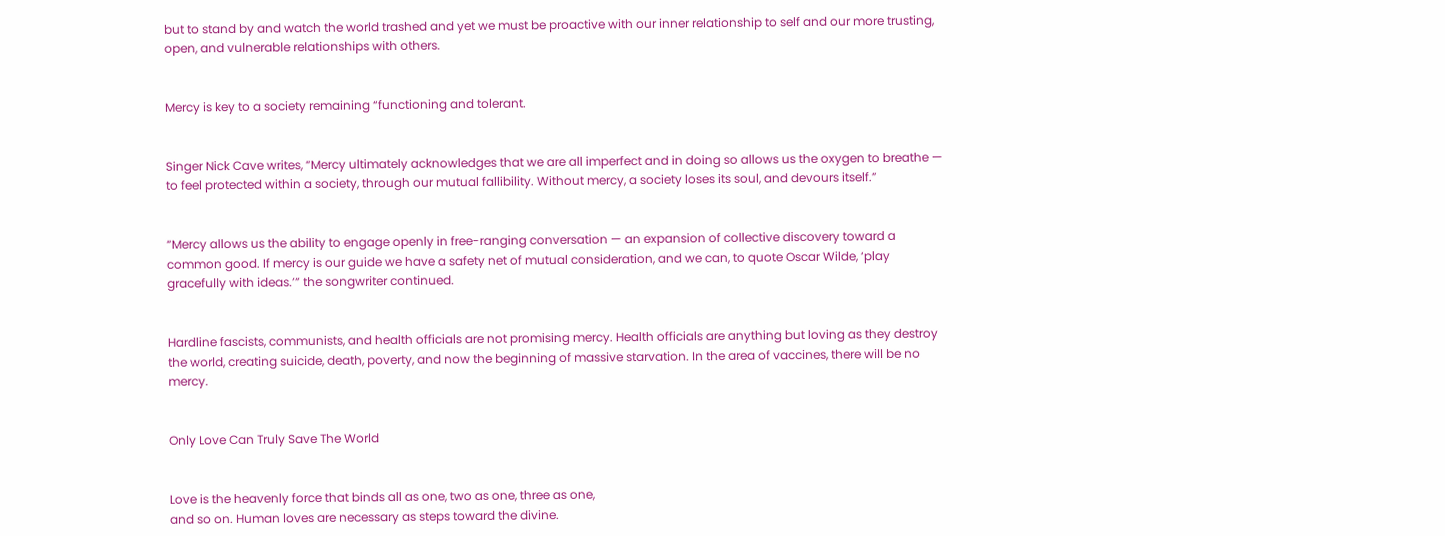but to stand by and watch the world trashed and yet we must be proactive with our inner relationship to self and our more trusting, open, and vulnerable relationships with others.


Mercy is key to a society remaining “functioning and tolerant.


Singer Nick Cave writes, “Mercy ultimately acknowledges that we are all imperfect and in doing so allows us the oxygen to breathe — to feel protected within a society, through our mutual fallibility. Without mercy, a society loses its soul, and devours itself.”


“Mercy allows us the ability to engage openly in free-ranging conversation — an expansion of collective discovery toward a common good. If mercy is our guide we have a safety net of mutual consideration, and we can, to quote Oscar Wilde, ‘play gracefully with ideas.’” the songwriter continued.


Hardline fascists, communists, and health officials are not promising mercy. Health officials are anything but loving as they destroy the world, creating suicide, death, poverty, and now the beginning of massive starvation. In the area of vaccines, there will be no mercy.


Only Love Can Truly Save The World


Love is the heavenly force that binds all as one, two as one, three as one,
and so on. Human loves are necessary as steps toward the divine.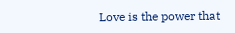Love is the power that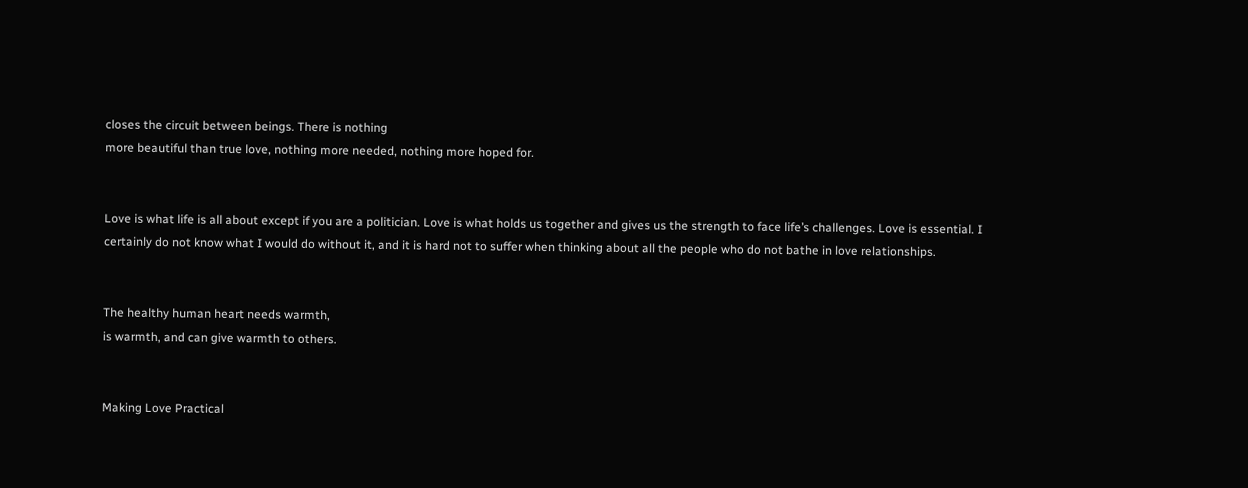closes the circuit between beings. There is nothing
more beautiful than true love, nothing more needed, nothing more hoped for.


Love is what life is all about except if you are a politician. Love is what holds us together and gives us the strength to face life’s challenges. Love is essential. I certainly do not know what I would do without it, and it is hard not to suffer when thinking about all the people who do not bathe in love relationships.


The healthy human heart needs warmth,
is warmth, and can give warmth to others.


Making Love Practical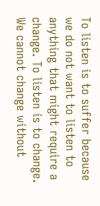To listen is to suffer because we do not want to listen to anything that might require a change. To listen is to change. We cannot change without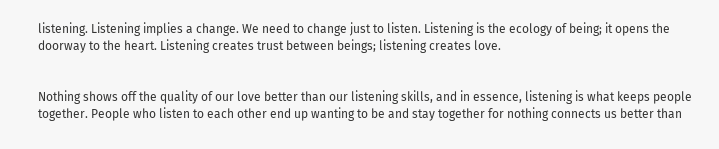listening. Listening implies a change. We need to change just to listen. Listening is the ecology of being; it opens the doorway to the heart. Listening creates trust between beings; listening creates love.


Nothing shows off the quality of our love better than our listening skills, and in essence, listening is what keeps people together. People who listen to each other end up wanting to be and stay together for nothing connects us better than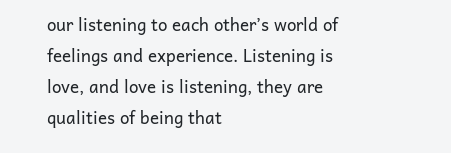our listening to each other’s world of feelings and experience. Listening is love, and love is listening, they are qualities of being that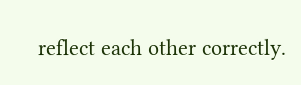reflect each other correctly.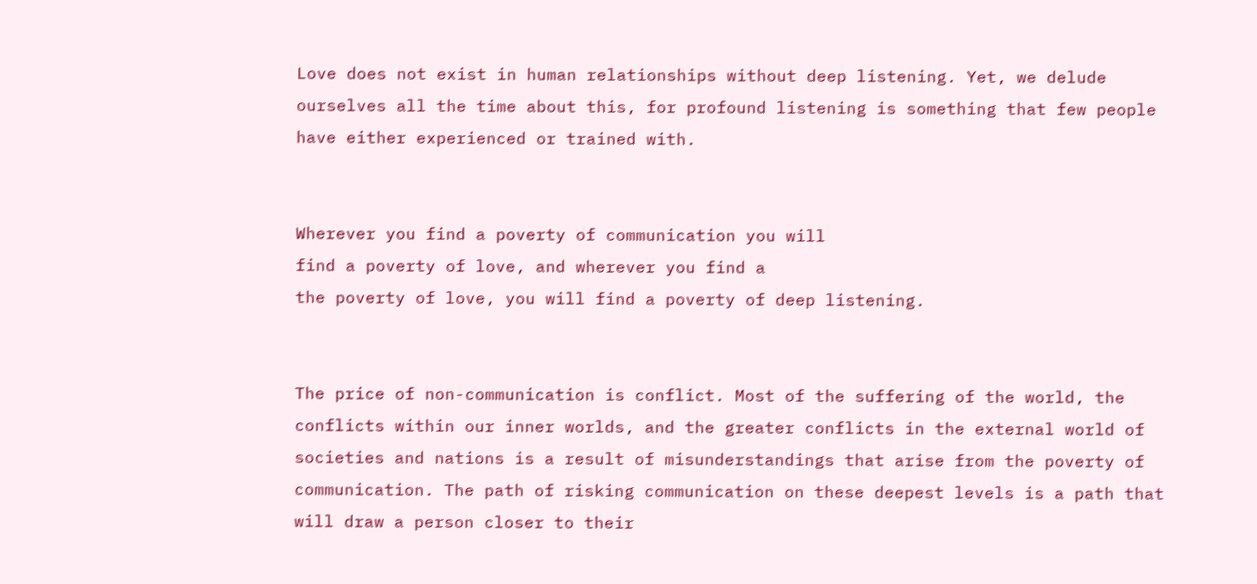Love does not exist in human relationships without deep listening. Yet, we delude ourselves all the time about this, for profound listening is something that few people have either experienced or trained with.


Wherever you find a poverty of communication you will
find a poverty of love, and wherever you find a
the poverty of love, you will find a poverty of deep listening.


The price of non-communication is conflict. Most of the suffering of the world, the conflicts within our inner worlds, and the greater conflicts in the external world of societies and nations is a result of misunderstandings that arise from the poverty of communication. The path of risking communication on these deepest levels is a path that will draw a person closer to their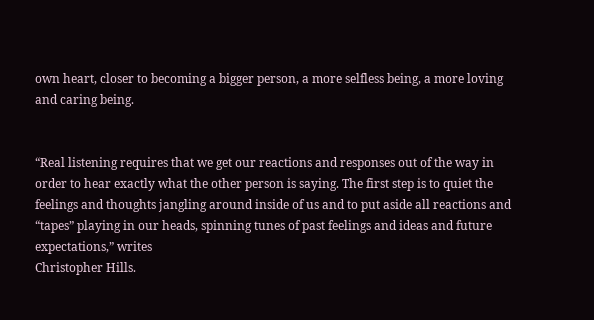own heart, closer to becoming a bigger person, a more selfless being, a more loving and caring being.


“Real listening requires that we get our reactions and responses out of the way in order to hear exactly what the other person is saying. The first step is to quiet the feelings and thoughts jangling around inside of us and to put aside all reactions and “tapes” playing in our heads, spinning tunes of past feelings and ideas and future expectations,” writes
Christopher Hills.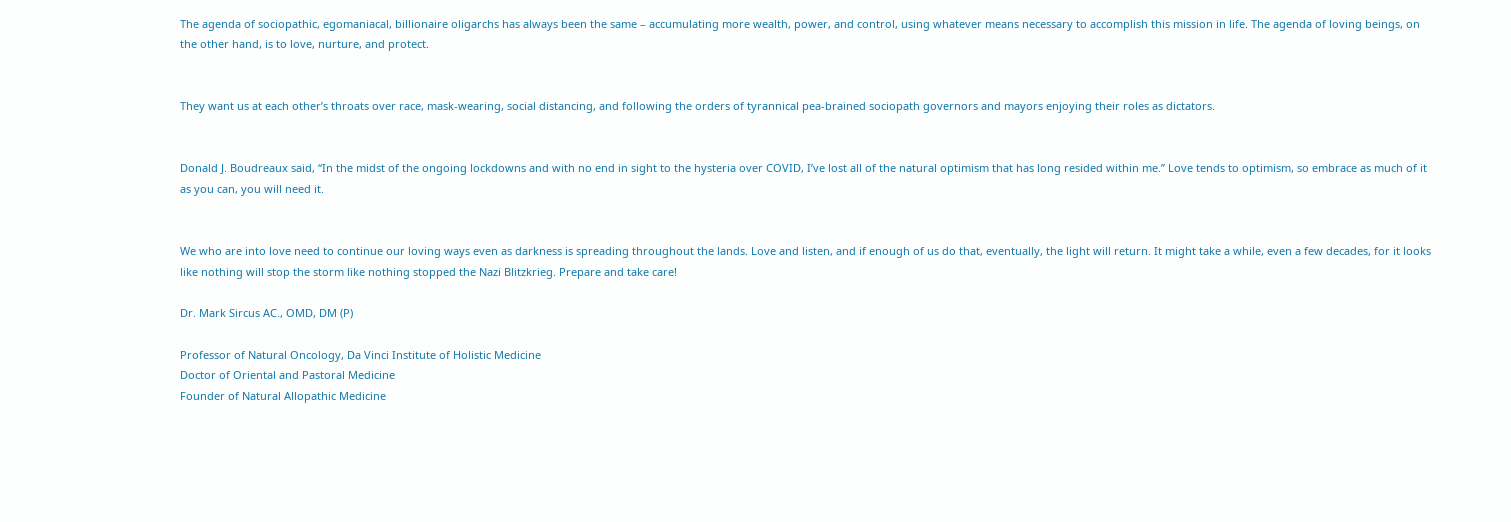The agenda of sociopathic, egomaniacal, billionaire oligarchs has always been the same – accumulating more wealth, power, and control, using whatever means necessary to accomplish this mission in life. The agenda of loving beings, on the other hand, is to love, nurture, and protect.


They want us at each other’s throats over race, mask-wearing, social distancing, and following the orders of tyrannical pea-brained sociopath governors and mayors enjoying their roles as dictators.


Donald J. Boudreaux said, “In the midst of the ongoing lockdowns and with no end in sight to the hysteria over COVID, I’ve lost all of the natural optimism that has long resided within me.” Love tends to optimism, so embrace as much of it as you can, you will need it.


We who are into love need to continue our loving ways even as darkness is spreading throughout the lands. Love and listen, and if enough of us do that, eventually, the light will return. It might take a while, even a few decades, for it looks like nothing will stop the storm like nothing stopped the Nazi Blitzkrieg. Prepare and take care!

Dr. Mark Sircus AC., OMD, DM (P)

Professor of Natural Oncology, Da Vinci Institute of Holistic Medicine
Doctor of Oriental and Pastoral Medicine
Founder of Natural Allopathic Medicine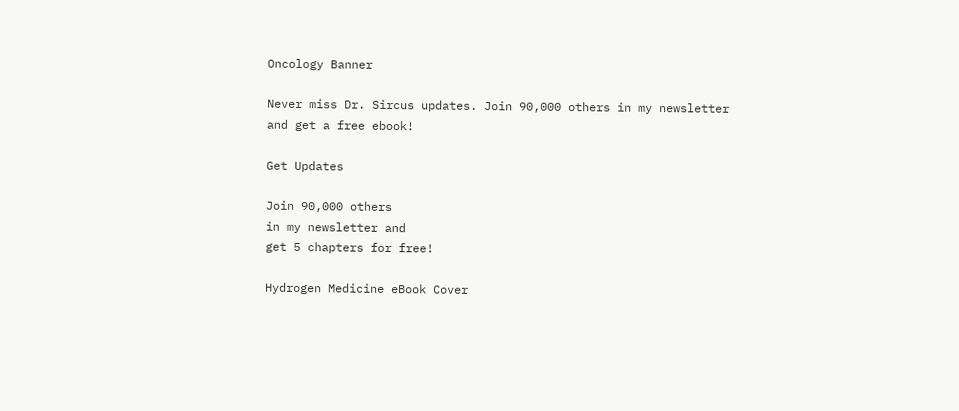Oncology Banner

Never miss Dr. Sircus updates. Join 90,000 others in my newsletter and get a free ebook!

Get Updates

Join 90,000 others
in my newsletter and
get 5 chapters for free!

Hydrogen Medicine eBook Cover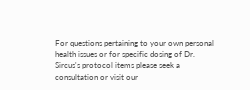For questions pertaining to your own personal health issues or for specific dosing of Dr. Sircus's protocol items please seek a consultation or visit our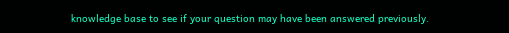knowledge base to see if your question may have been answered previously.